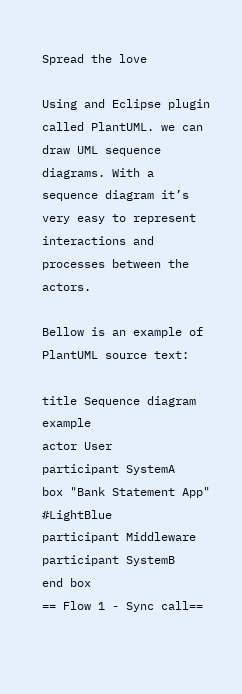Spread the love

Using and Eclipse plugin called PlantUML. we can draw UML sequence diagrams. With a sequence diagram it’s very easy to represent interactions and processes between the actors.

Bellow is an example of PlantUML source text:

title Sequence diagram example
actor User
participant SystemA
box "Bank Statement App" #LightBlue
participant Middleware
participant SystemB
end box
== Flow 1 - Sync call==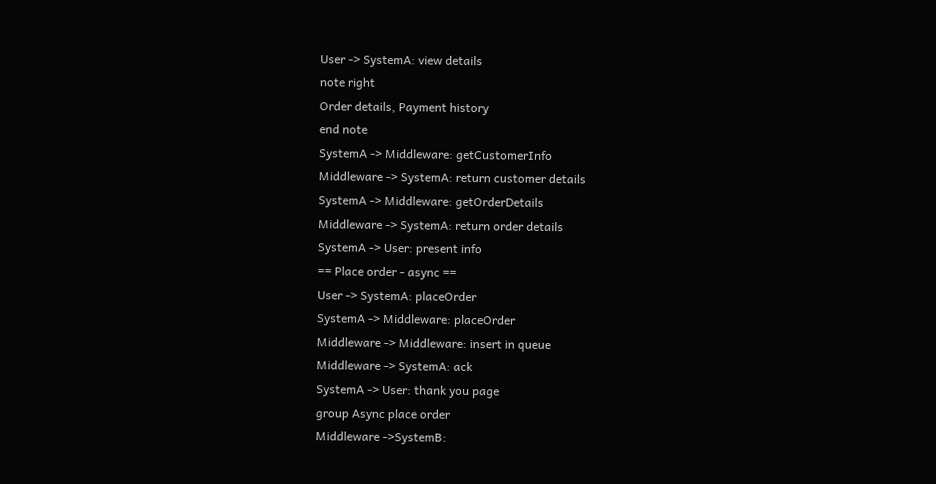User -> SystemA: view details
note right
Order details, Payment history
end note
SystemA -> Middleware: getCustomerInfo
Middleware -> SystemA: return customer details
SystemA -> Middleware: getOrderDetails
Middleware -> SystemA: return order details
SystemA -> User: present info
== Place order - async ==
User -> SystemA: placeOrder
SystemA -> Middleware: placeOrder
Middleware -> Middleware: insert in queue
Middleware -> SystemA: ack
SystemA -> User: thank you page
group Async place order
Middleware ->SystemB: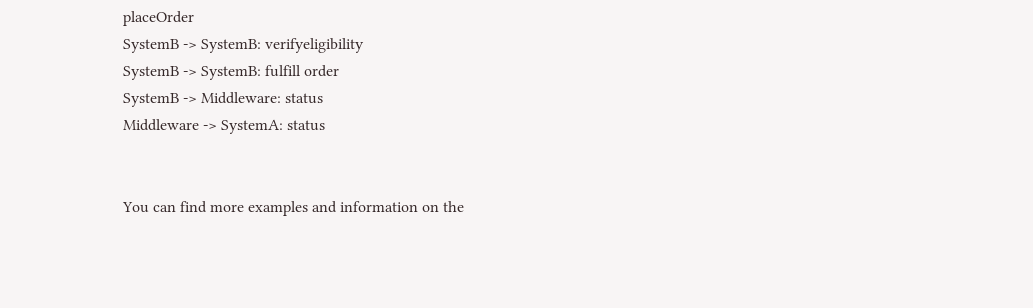placeOrder
SystemB -> SystemB: verifyeligibility
SystemB -> SystemB: fulfill order
SystemB -> Middleware: status
Middleware -> SystemA: status


You can find more examples and information on the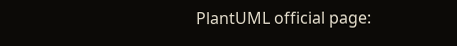PlantUML official page: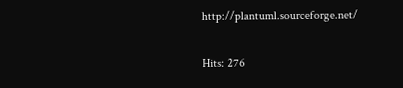http://plantuml.sourceforge.net/

Hits: 276